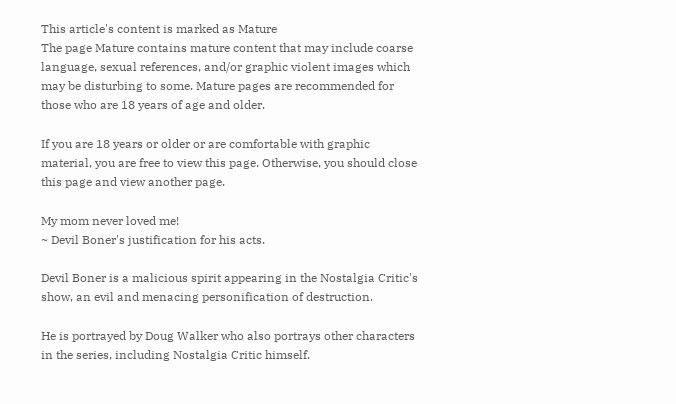This article's content is marked as Mature
The page Mature contains mature content that may include coarse language, sexual references, and/or graphic violent images which may be disturbing to some. Mature pages are recommended for those who are 18 years of age and older.

If you are 18 years or older or are comfortable with graphic material, you are free to view this page. Otherwise, you should close this page and view another page.

My mom never loved me!
~ Devil Boner's justification for his acts.

Devil Boner is a malicious spirit appearing in the Nostalgia Critic's show, an evil and menacing personification of destruction.

He is portrayed by Doug Walker who also portrays other characters in the series, including Nostalgia Critic himself.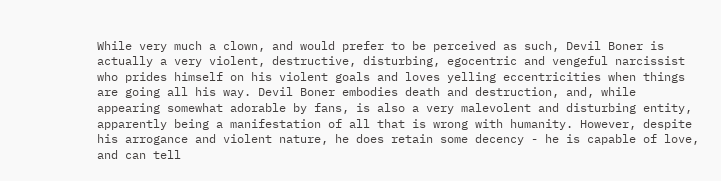While very much a clown, and would prefer to be perceived as such, Devil Boner is actually a very violent, destructive, disturbing, egocentric and vengeful narcissist who prides himself on his violent goals and loves yelling eccentricities when things are going all his way. Devil Boner embodies death and destruction, and, while appearing somewhat adorable by fans, is also a very malevolent and disturbing entity, apparently being a manifestation of all that is wrong with humanity. However, despite his arrogance and violent nature, he does retain some decency - he is capable of love, and can tell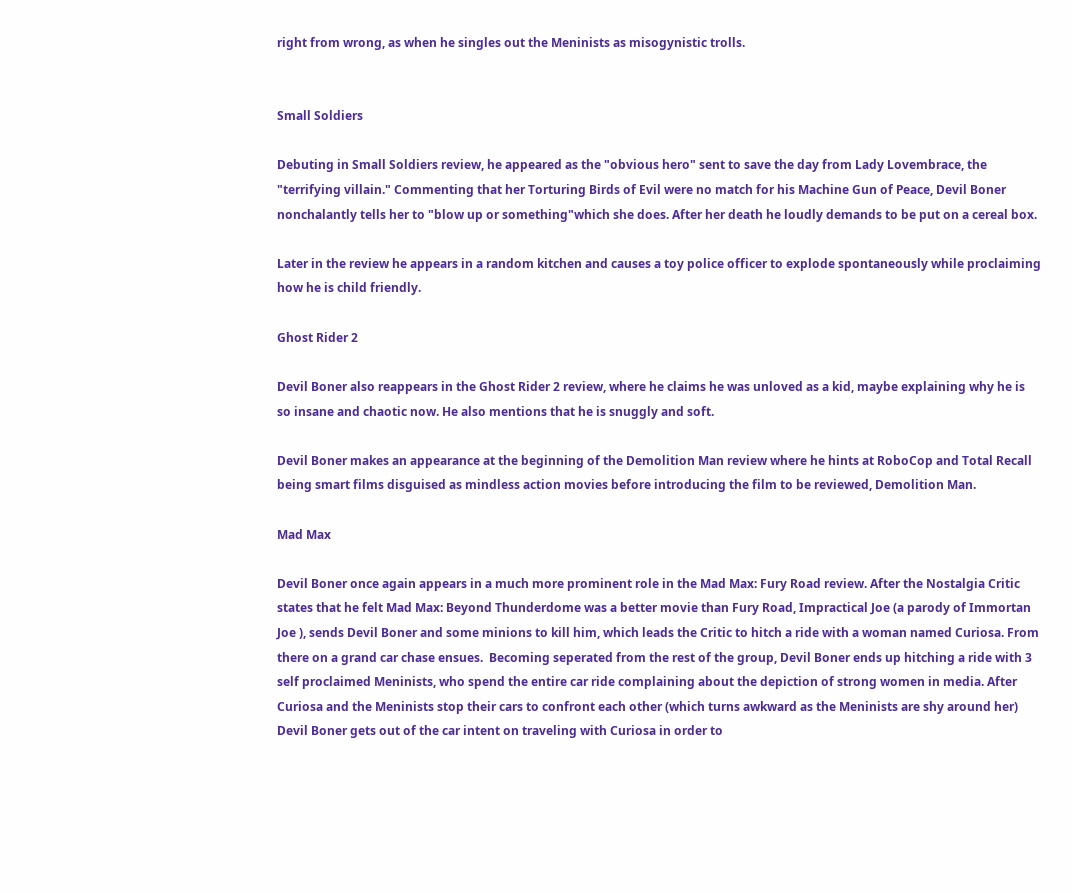right from wrong, as when he singles out the Meninists as misogynistic trolls.


Small Soldiers

Debuting in Small Soldiers review, he appeared as the "obvious hero" sent to save the day from Lady Lovembrace, the "terrifying villain." Commenting that her Torturing Birds of Evil were no match for his Machine Gun of Peace, Devil Boner nonchalantly tells her to "blow up or something"which she does. After her death he loudly demands to be put on a cereal box.

Later in the review he appears in a random kitchen and causes a toy police officer to explode spontaneously while proclaiming how he is child friendly.

Ghost Rider 2

Devil Boner also reappears in the Ghost Rider 2 review, where he claims he was unloved as a kid, maybe explaining why he is so insane and chaotic now. He also mentions that he is snuggly and soft.

Devil Boner makes an appearance at the beginning of the Demolition Man review where he hints at RoboCop and Total Recall being smart films disguised as mindless action movies before introducing the film to be reviewed, Demolition Man.

Mad Max

Devil Boner once again appears in a much more prominent role in the Mad Max: Fury Road review. After the Nostalgia Critic states that he felt Mad Max: Beyond Thunderdome was a better movie than Fury Road, Impractical Joe (a parody of Immortan Joe ), sends Devil Boner and some minions to kill him, which leads the Critic to hitch a ride with a woman named Curiosa. From there on a grand car chase ensues.  Becoming seperated from the rest of the group, Devil Boner ends up hitching a ride with 3 self proclaimed Meninists, who spend the entire car ride complaining about the depiction of strong women in media. After Curiosa and the Meninists stop their cars to confront each other (which turns awkward as the Meninists are shy around her) Devil Boner gets out of the car intent on traveling with Curiosa in order to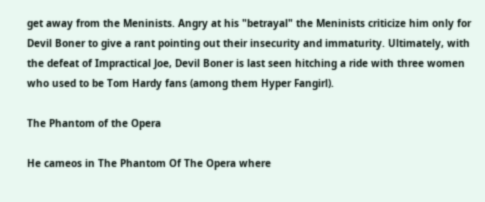get away from the Meninists. Angry at his "betrayal" the Meninists criticize him only for Devil Boner to give a rant pointing out their insecurity and immaturity. Ultimately, with the defeat of Impractical Joe, Devil Boner is last seen hitching a ride with three women who used to be Tom Hardy fans (among them Hyper Fangirl).

The Phantom of the Opera

He cameos in The Phantom Of The Opera where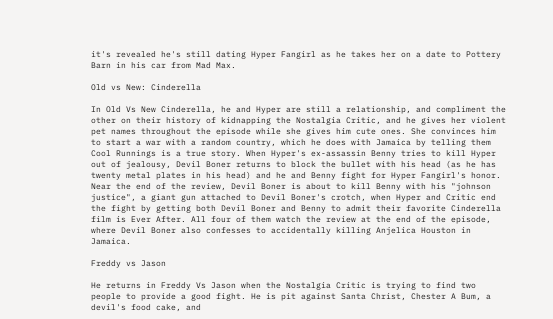it's revealed he's still dating Hyper Fangirl as he takes her on a date to Pottery Barn in his car from Mad Max.

Old vs New: Cinderella

In Old Vs New Cinderella, he and Hyper are still a relationship, and compliment the other on their history of kidnapping the Nostalgia Critic, and he gives her violent pet names throughout the episode while she gives him cute ones. She convinces him to start a war with a random country, which he does with Jamaica by telling them Cool Runnings is a true story. When Hyper's ex-assassin Benny tries to kill Hyper out of jealousy, Devil Boner returns to block the bullet with his head (as he has twenty metal plates in his head) and he and Benny fight for Hyper Fangirl's honor. Near the end of the review, Devil Boner is about to kill Benny with his "johnson justice", a giant gun attached to Devil Boner's crotch, when Hyper and Critic end the fight by getting both Devil Boner and Benny to admit their favorite Cinderella film is Ever After. All four of them watch the review at the end of the episode, where Devil Boner also confesses to accidentally killing Anjelica Houston in Jamaica.

Freddy vs Jason

He returns in Freddy Vs Jason when the Nostalgia Critic is trying to find two people to provide a good fight. He is pit against Santa Christ, Chester A Bum, a devil's food cake, and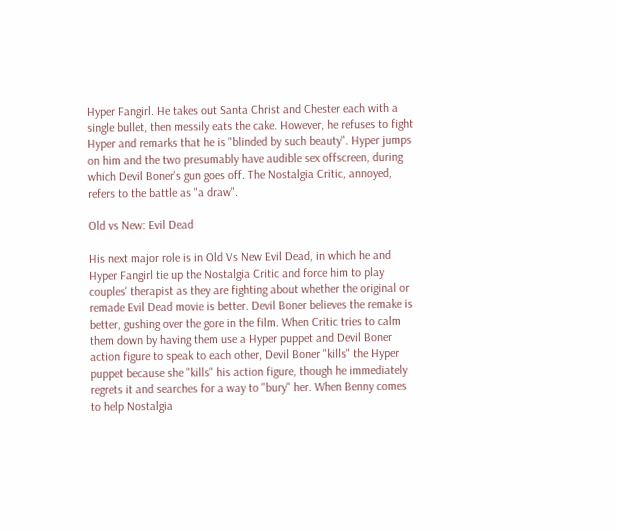Hyper Fangirl. He takes out Santa Christ and Chester each with a single bullet, then messily eats the cake. However, he refuses to fight Hyper and remarks that he is "blinded by such beauty". Hyper jumps on him and the two presumably have audible sex offscreen, during which Devil Boner's gun goes off. The Nostalgia Critic, annoyed, refers to the battle as "a draw".

Old vs New: Evil Dead

His next major role is in Old Vs New Evil Dead, in which he and Hyper Fangirl tie up the Nostalgia Critic and force him to play couples' therapist as they are fighting about whether the original or remade Evil Dead movie is better. Devil Boner believes the remake is better, gushing over the gore in the film. When Critic tries to calm them down by having them use a Hyper puppet and Devil Boner action figure to speak to each other, Devil Boner "kills" the Hyper puppet because she "kills" his action figure, though he immediately regrets it and searches for a way to "bury" her. When Benny comes to help Nostalgia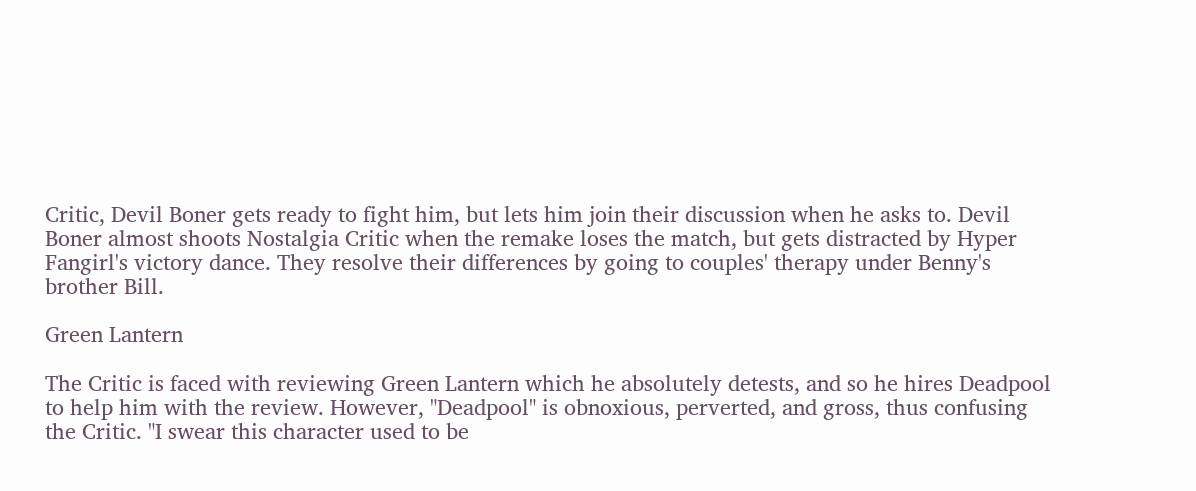Critic, Devil Boner gets ready to fight him, but lets him join their discussion when he asks to. Devil Boner almost shoots Nostalgia Critic when the remake loses the match, but gets distracted by Hyper Fangirl's victory dance. They resolve their differences by going to couples' therapy under Benny's brother Bill.

Green Lantern

The Critic is faced with reviewing Green Lantern which he absolutely detests, and so he hires Deadpool to help him with the review. However, "Deadpool" is obnoxious, perverted, and gross, thus confusing the Critic. "I swear this character used to be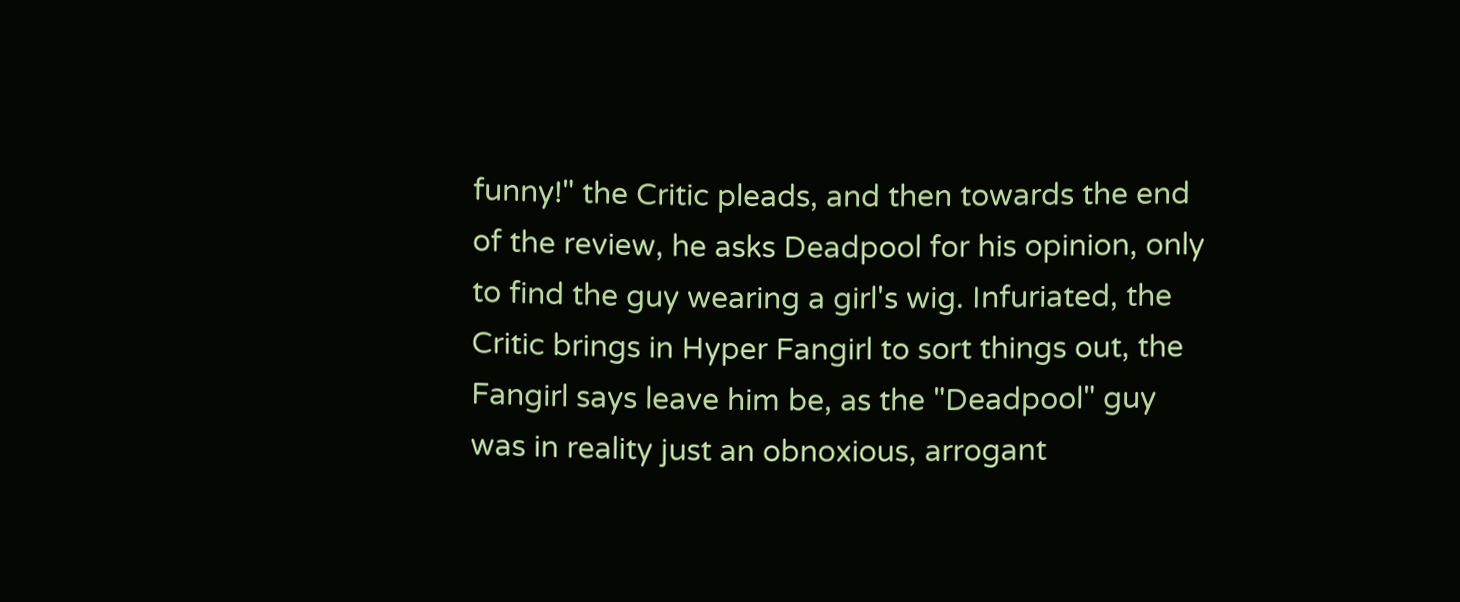funny!" the Critic pleads, and then towards the end of the review, he asks Deadpool for his opinion, only to find the guy wearing a girl's wig. Infuriated, the Critic brings in Hyper Fangirl to sort things out, the Fangirl says leave him be, as the "Deadpool" guy was in reality just an obnoxious, arrogant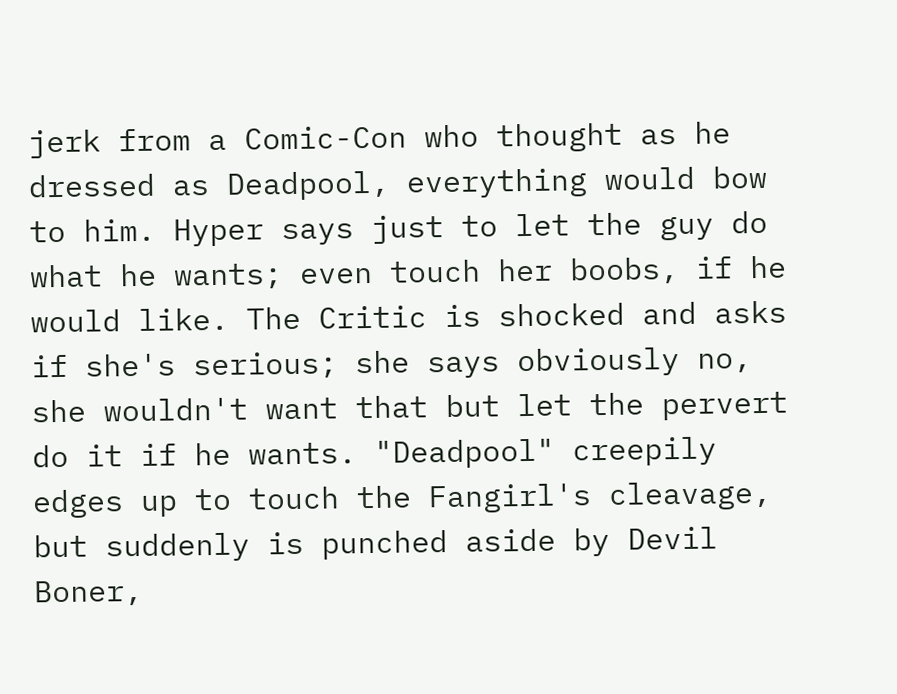jerk from a Comic-Con who thought as he dressed as Deadpool, everything would bow to him. Hyper says just to let the guy do what he wants; even touch her boobs, if he would like. The Critic is shocked and asks if she's serious; she says obviously no, she wouldn't want that but let the pervert do it if he wants. "Deadpool" creepily edges up to touch the Fangirl's cleavage, but suddenly is punched aside by Devil Boner,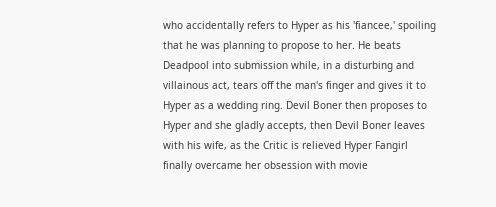who accidentally refers to Hyper as his 'fiancee,' spoiling that he was planning to propose to her. He beats Deadpool into submission while, in a disturbing and villainous act, tears off the man's finger and gives it to Hyper as a wedding ring. Devil Boner then proposes to Hyper and she gladly accepts, then Devil Boner leaves with his wife, as the Critic is relieved Hyper Fangirl finally overcame her obsession with movie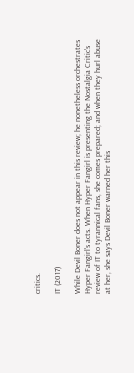critics.

IT (2017)

While Devil Boner does not appear in this review; he nonetheless orchestrates Hyper Fangirl's acts. When Hyper Fangirl is presenting the Nostalgia Critic's review of IT to tyrannical fans, she comes prepared; and when they hurl abuse at her, she says Devil Boner warned her this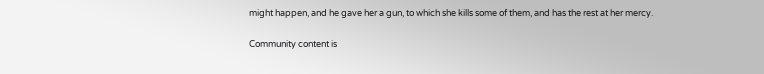might happen, and he gave her a gun, to which she kills some of them, and has the rest at her mercy.

Community content is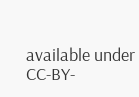available under CC-BY-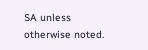SA unless otherwise noted.